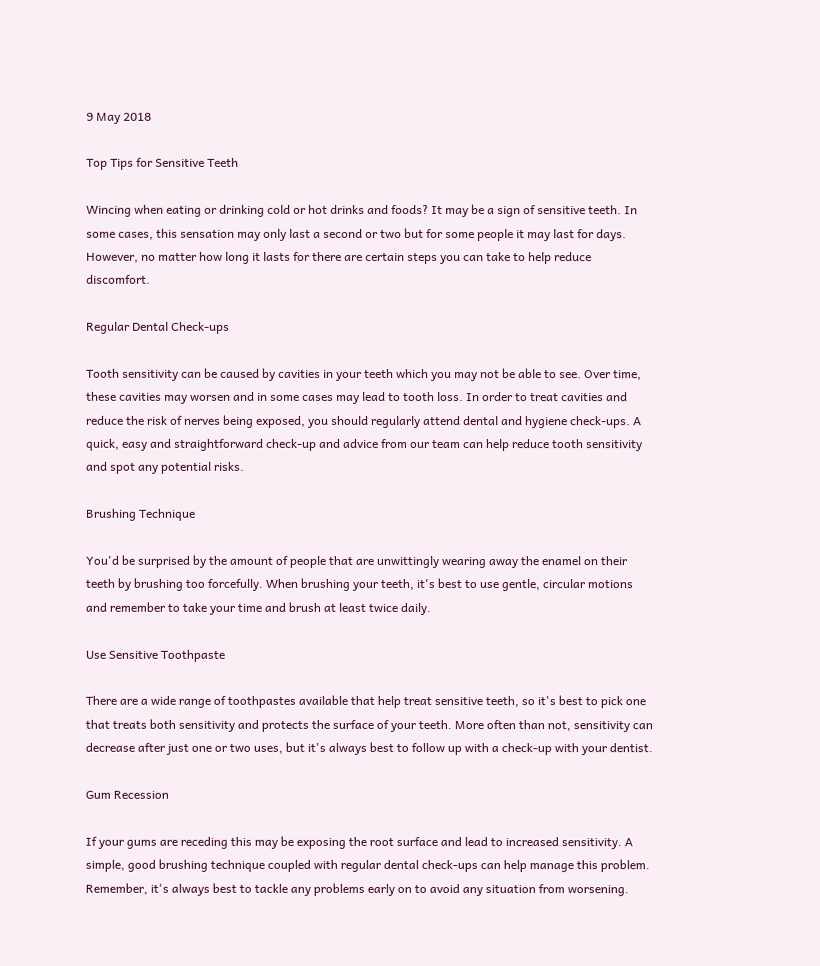9 May 2018

Top Tips for Sensitive Teeth

Wincing when eating or drinking cold or hot drinks and foods? It may be a sign of sensitive teeth. In some cases, this sensation may only last a second or two but for some people it may last for days. However, no matter how long it lasts for there are certain steps you can take to help reduce discomfort.

Regular Dental Check-ups

Tooth sensitivity can be caused by cavities in your teeth which you may not be able to see. Over time, these cavities may worsen and in some cases may lead to tooth loss. In order to treat cavities and reduce the risk of nerves being exposed, you should regularly attend dental and hygiene check-ups. A quick, easy and straightforward check-up and advice from our team can help reduce tooth sensitivity and spot any potential risks.

Brushing Technique

You'd be surprised by the amount of people that are unwittingly wearing away the enamel on their teeth by brushing too forcefully. When brushing your teeth, it's best to use gentle, circular motions and remember to take your time and brush at least twice daily.

Use Sensitive Toothpaste

There are a wide range of toothpastes available that help treat sensitive teeth, so it's best to pick one that treats both sensitivity and protects the surface of your teeth. More often than not, sensitivity can decrease after just one or two uses, but it's always best to follow up with a check-up with your dentist.

Gum Recession

If your gums are receding this may be exposing the root surface and lead to increased sensitivity. A simple, good brushing technique coupled with regular dental check-ups can help manage this problem. Remember, it's always best to tackle any problems early on to avoid any situation from worsening.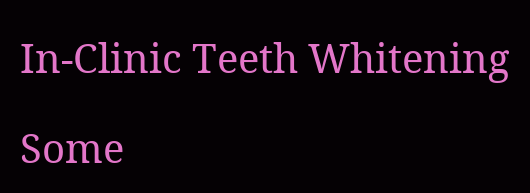In-Clinic Teeth Whitening

Some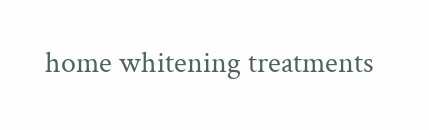home whitening treatments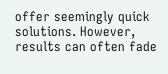offer seemingly quick solutions. However, results can often fade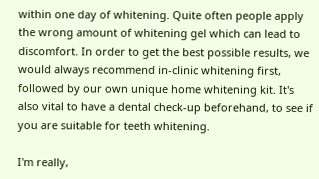within one day of whitening. Quite often people apply the wrong amount of whitening gel which can lead to discomfort. In order to get the best possible results, we would always recommend in-clinic whitening first, followed by our own unique home whitening kit. It's also vital to have a dental check-up beforehand, to see if you are suitable for teeth whitening.

I'm really,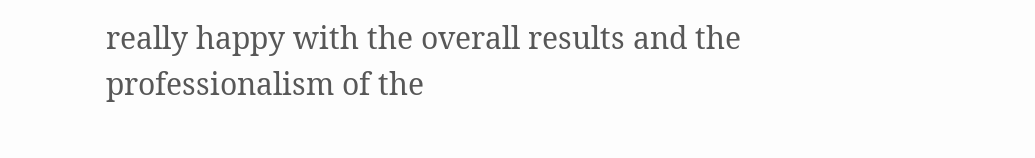really happy with the overall results and the professionalism of the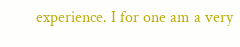experience. I for one am a very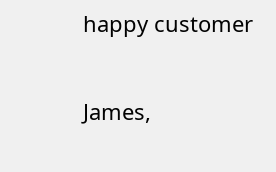happy customer

James,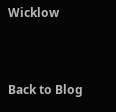Wicklow


Back to Blog